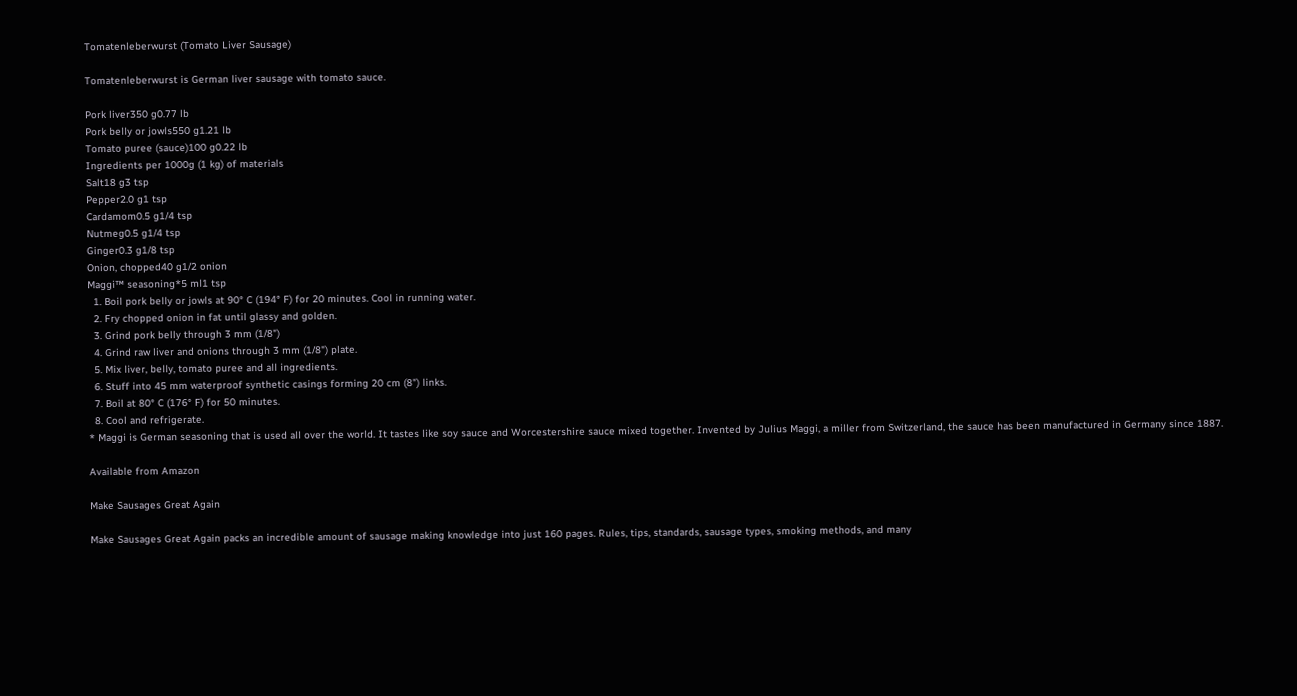Tomatenleberwurst (Tomato Liver Sausage)

Tomatenleberwurst is German liver sausage with tomato sauce.

Pork liver350 g0.77 lb
Pork belly or jowls550 g1.21 lb
Tomato puree (sauce)100 g0.22 lb
Ingredients per 1000g (1 kg) of materials
Salt18 g3 tsp
Pepper2.0 g1 tsp
Cardamom0.5 g1/4 tsp
Nutmeg0.5 g1/4 tsp
Ginger0.3 g1/8 tsp
Onion, chopped40 g1/2 onion
Maggi™ seasoning*5 ml1 tsp
  1. Boil pork belly or jowls at 90° C (194° F) for 20 minutes. Cool in running water.
  2. Fry chopped onion in fat until glassy and golden.
  3. Grind pork belly through 3 mm (1/8")
  4. Grind raw liver and onions through 3 mm (1/8") plate.
  5. Mix liver, belly, tomato puree and all ingredients.
  6. Stuff into 45 mm waterproof synthetic casings forming 20 cm (8") links.
  7. Boil at 80° C (176° F) for 50 minutes.
  8. Cool and refrigerate.
* Maggi is German seasoning that is used all over the world. It tastes like soy sauce and Worcestershire sauce mixed together. Invented by Julius Maggi, a miller from Switzerland, the sauce has been manufactured in Germany since 1887.

Available from Amazon

Make Sausages Great Again

Make Sausages Great Again packs an incredible amount of sausage making knowledge into just 160 pages. Rules, tips, standards, sausage types, smoking methods, and many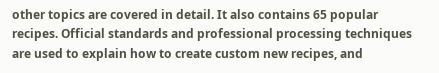other topics are covered in detail. It also contains 65 popular recipes. Official standards and professional processing techniques are used to explain how to create custom new recipes, and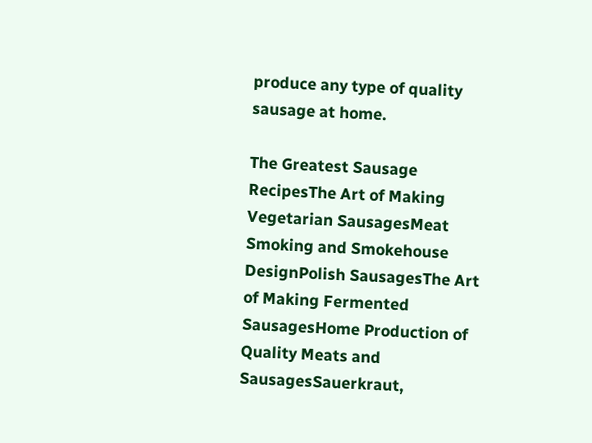produce any type of quality sausage at home.

The Greatest Sausage RecipesThe Art of Making Vegetarian SausagesMeat Smoking and Smokehouse DesignPolish SausagesThe Art of Making Fermented SausagesHome Production of Quality Meats and SausagesSauerkraut,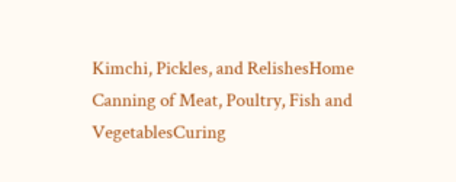Kimchi, Pickles, and RelishesHome Canning of Meat, Poultry, Fish and VegetablesCuring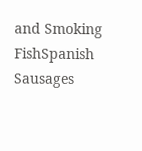and Smoking FishSpanish Sausages